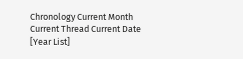Chronology Current Month Current Thread Current Date
[Year List]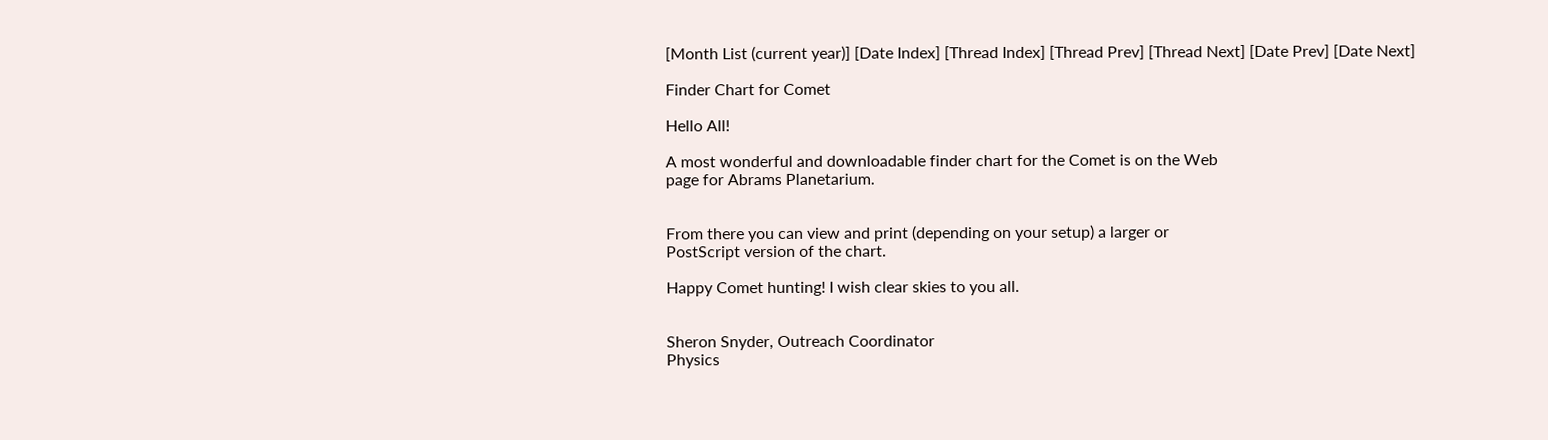[Month List (current year)] [Date Index] [Thread Index] [Thread Prev] [Thread Next] [Date Prev] [Date Next]

Finder Chart for Comet

Hello All!

A most wonderful and downloadable finder chart for the Comet is on the Web
page for Abrams Planetarium.


From there you can view and print (depending on your setup) a larger or
PostScript version of the chart.

Happy Comet hunting! I wish clear skies to you all.


Sheron Snyder, Outreach Coordinator
Physics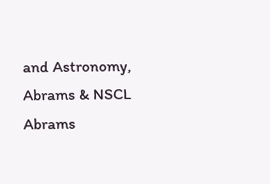and Astronomy, Abrams & NSCL
Abrams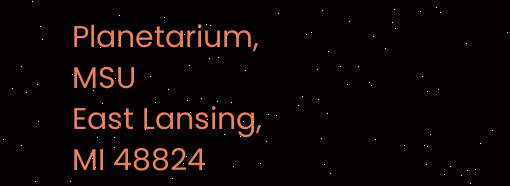Planetarium, MSU
East Lansing, MI 48824